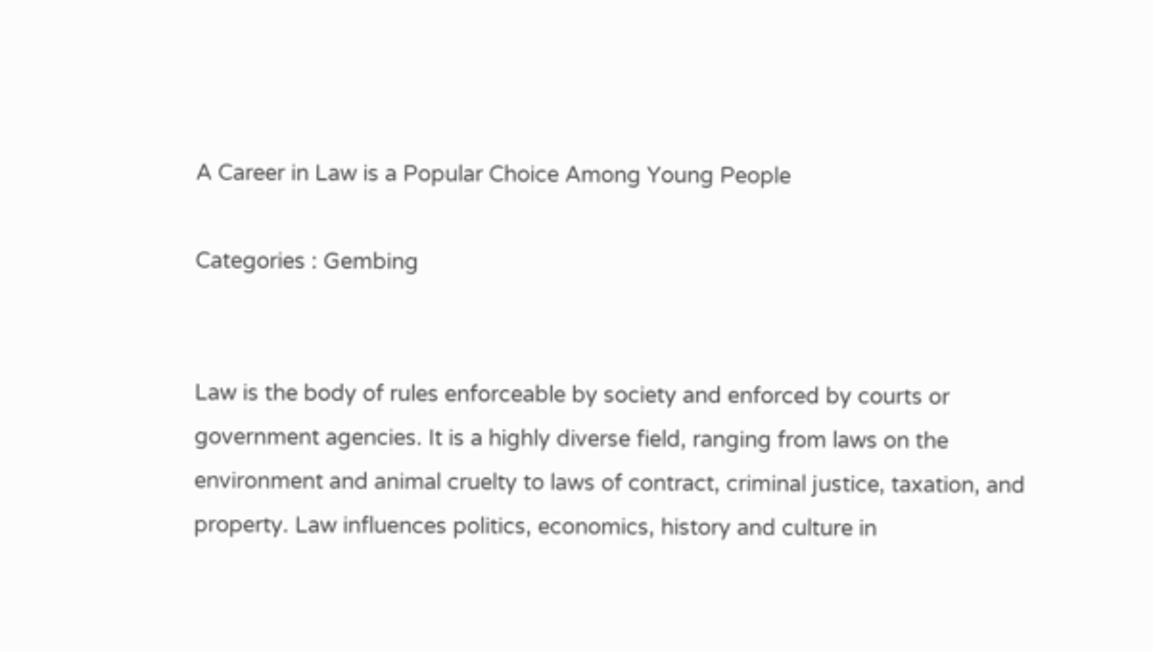A Career in Law is a Popular Choice Among Young People

Categories : Gembing


Law is the body of rules enforceable by society and enforced by courts or government agencies. It is a highly diverse field, ranging from laws on the environment and animal cruelty to laws of contract, criminal justice, taxation, and property. Law influences politics, economics, history and culture in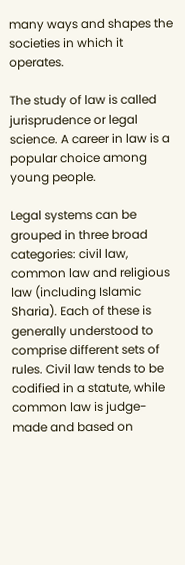many ways and shapes the societies in which it operates.

The study of law is called jurisprudence or legal science. A career in law is a popular choice among young people.

Legal systems can be grouped in three broad categories: civil law, common law and religious law (including Islamic Sharia). Each of these is generally understood to comprise different sets of rules. Civil law tends to be codified in a statute, while common law is judge-made and based on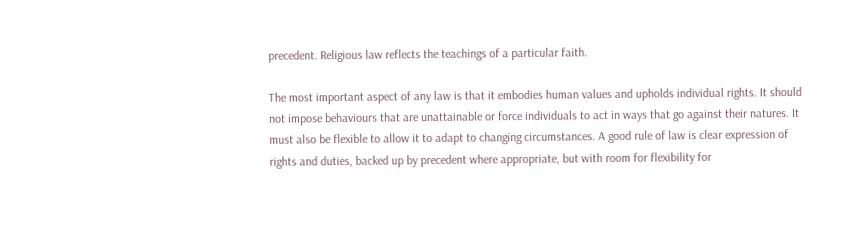precedent. Religious law reflects the teachings of a particular faith.

The most important aspect of any law is that it embodies human values and upholds individual rights. It should not impose behaviours that are unattainable or force individuals to act in ways that go against their natures. It must also be flexible to allow it to adapt to changing circumstances. A good rule of law is clear expression of rights and duties, backed up by precedent where appropriate, but with room for flexibility for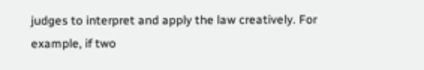judges to interpret and apply the law creatively. For example, if two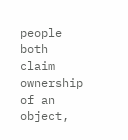people both claim ownership of an object,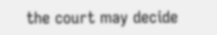the court may decide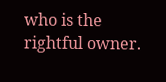who is the rightful owner.